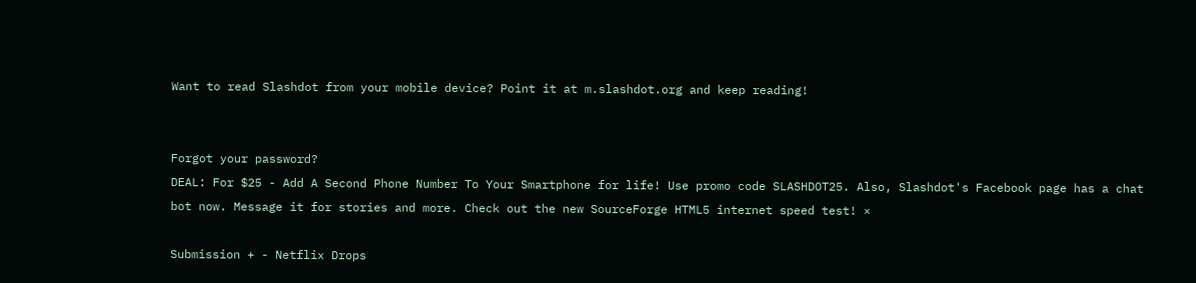Want to read Slashdot from your mobile device? Point it at m.slashdot.org and keep reading!


Forgot your password?
DEAL: For $25 - Add A Second Phone Number To Your Smartphone for life! Use promo code SLASHDOT25. Also, Slashdot's Facebook page has a chat bot now. Message it for stories and more. Check out the new SourceForge HTML5 internet speed test! ×

Submission + - Netflix Drops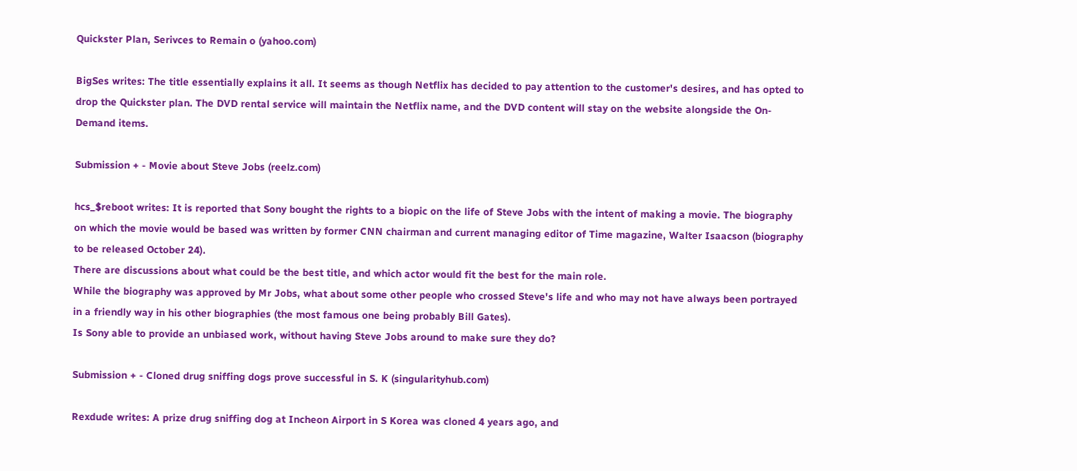Quickster Plan, Serivces to Remain o (yahoo.com)

BigSes writes: The title essentially explains it all. It seems as though Netflix has decided to pay attention to the customer's desires, and has opted to drop the Quickster plan. The DVD rental service will maintain the Netflix name, and the DVD content will stay on the website alongside the On-Demand items.

Submission + - Movie about Steve Jobs (reelz.com)

hcs_$reboot writes: It is reported that Sony bought the rights to a biopic on the life of Steve Jobs with the intent of making a movie. The biography on which the movie would be based was written by former CNN chairman and current managing editor of Time magazine, Walter Isaacson (biography to be released October 24).
There are discussions about what could be the best title, and which actor would fit the best for the main role.
While the biography was approved by Mr Jobs, what about some other people who crossed Steve's life and who may not have always been portrayed in a friendly way in his other biographies (the most famous one being probably Bill Gates).
Is Sony able to provide an unbiased work, without having Steve Jobs around to make sure they do?

Submission + - Cloned drug sniffing dogs prove successful in S. K (singularityhub.com)

Rexdude writes: A prize drug sniffing dog at Incheon Airport in S Korea was cloned 4 years ago, and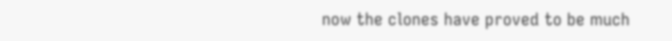now the clones have proved to be much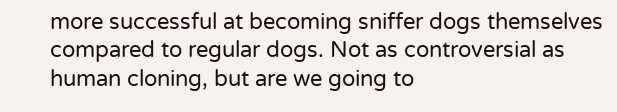more successful at becoming sniffer dogs themselves compared to regular dogs. Not as controversial as human cloning, but are we going to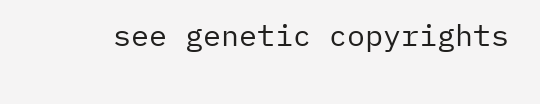see genetic copyrights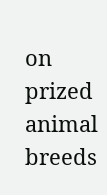on prized animal breeds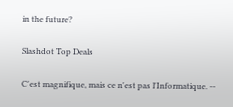in the future?

Slashdot Top Deals

C'est magnifique, mais ce n'est pas l'Informatique. --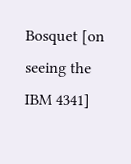Bosquet [on seeing the IBM 4341]